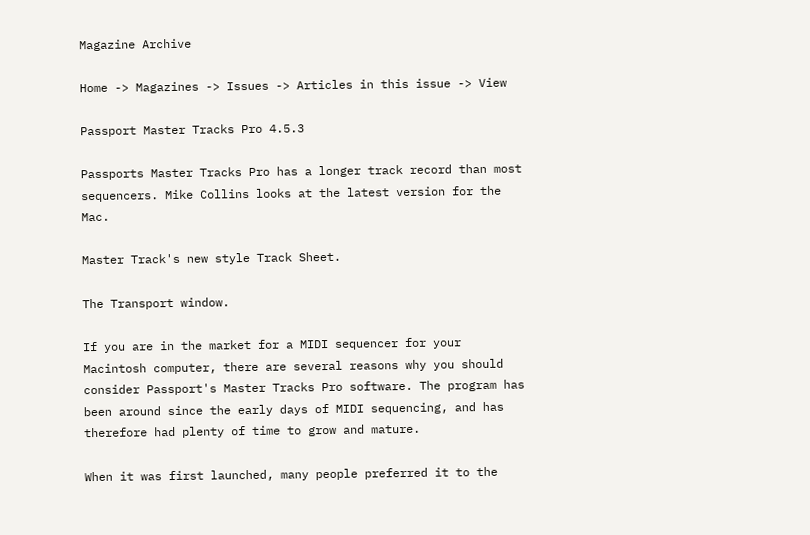Magazine Archive

Home -> Magazines -> Issues -> Articles in this issue -> View

Passport Master Tracks Pro 4.5.3

Passports Master Tracks Pro has a longer track record than most sequencers. Mike Collins looks at the latest version for the Mac.

Master Track's new style Track Sheet.

The Transport window.

If you are in the market for a MIDI sequencer for your Macintosh computer, there are several reasons why you should consider Passport's Master Tracks Pro software. The program has been around since the early days of MIDI sequencing, and has therefore had plenty of time to grow and mature.

When it was first launched, many people preferred it to the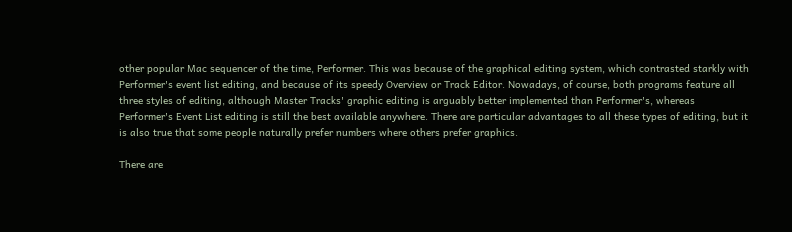other popular Mac sequencer of the time, Performer. This was because of the graphical editing system, which contrasted starkly with Performer's event list editing, and because of its speedy Overview or Track Editor. Nowadays, of course, both programs feature all three styles of editing, although Master Tracks' graphic editing is arguably better implemented than Performer's, whereas Performer's Event List editing is still the best available anywhere. There are particular advantages to all these types of editing, but it is also true that some people naturally prefer numbers where others prefer graphics.

There are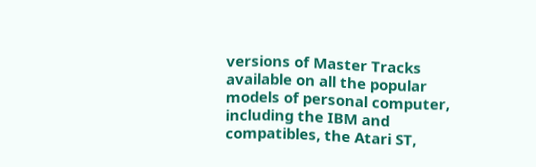versions of Master Tracks available on all the popular models of personal computer, including the IBM and compatibles, the Atari ST,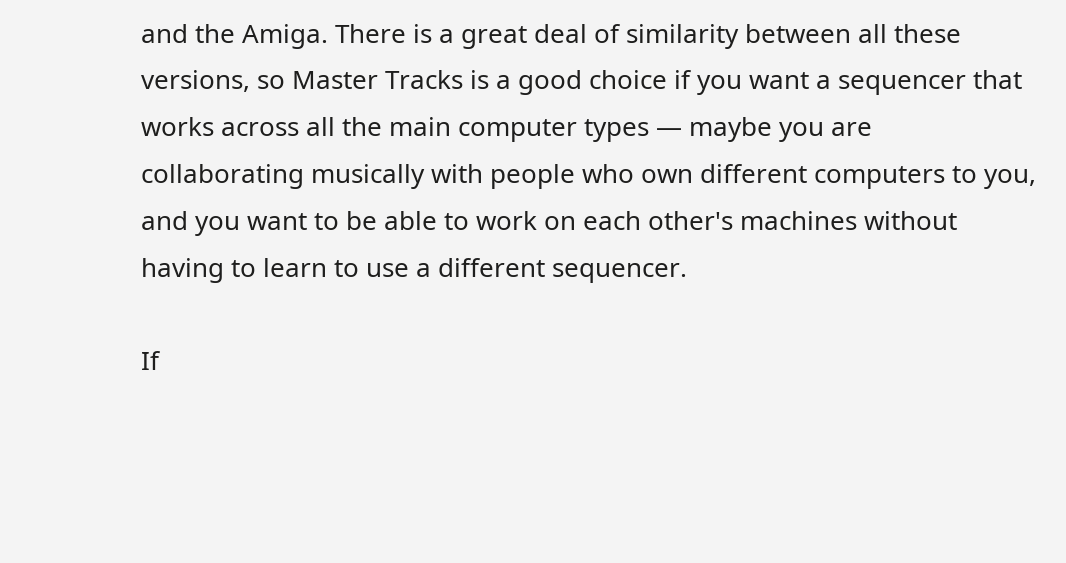and the Amiga. There is a great deal of similarity between all these versions, so Master Tracks is a good choice if you want a sequencer that works across all the main computer types — maybe you are collaborating musically with people who own different computers to you, and you want to be able to work on each other's machines without having to learn to use a different sequencer.

If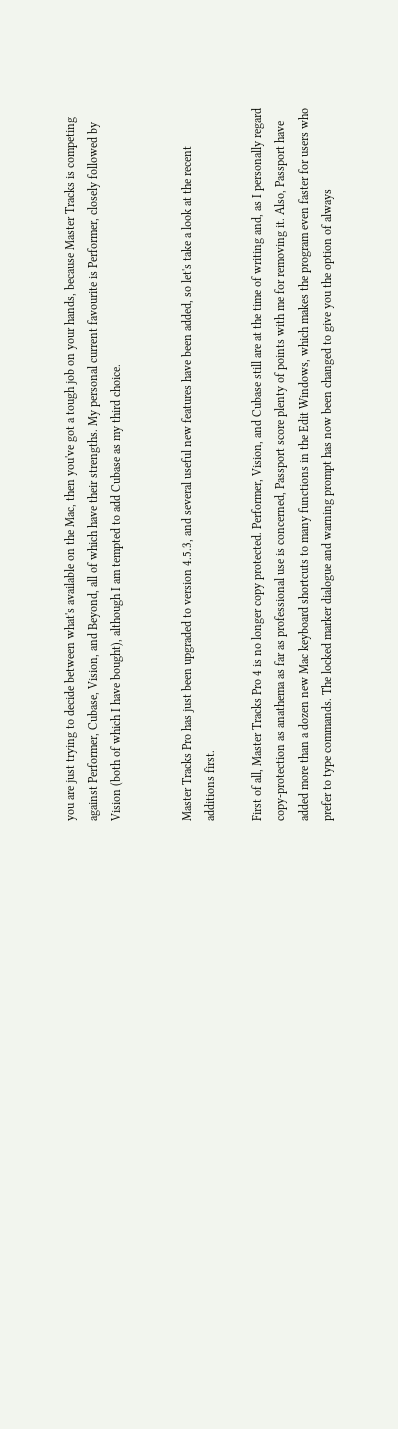you are just trying to decide between what's available on the Mac, then you've got a tough job on your hands, because Master Tracks is competing against Performer, Cubase, Vision, and Beyond, all of which have their strengths. My personal current favourite is Performer, closely followed by Vision (both of which I have bought), although I am tempted to add Cubase as my third choice.


Master Tracks Pro has just been upgraded to version 4.5.3, and several useful new features have been added, so let's take a look at the recent additions first.

First of all, Master Tracks Pro 4 is no longer copy protected. Performer, Vision, and Cubase still are at the time of writing and, as I personally regard copy-protection as anathema as far as professional use is concerned, Passport score plenty of points with me for removing it. Also, Passport have added more than a dozen new Mac keyboard shortcuts to many functions in the Edit Windows, which makes the program even faster for users who prefer to type commands. The locked marker dialogue and warning prompt has now been changed to give you the option of always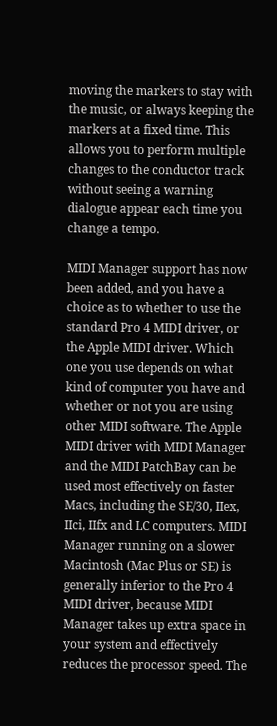moving the markers to stay with the music, or always keeping the markers at a fixed time. This allows you to perform multiple changes to the conductor track without seeing a warning dialogue appear each time you change a tempo.

MIDI Manager support has now been added, and you have a choice as to whether to use the standard Pro 4 MIDI driver, or the Apple MIDI driver. Which one you use depends on what kind of computer you have and whether or not you are using other MIDI software. The Apple MIDI driver with MIDI Manager and the MIDI PatchBay can be used most effectively on faster Macs, including the SE/30, IIex, IIci, IIfx and LC computers. MIDI Manager running on a slower Macintosh (Mac Plus or SE) is generally inferior to the Pro 4 MIDI driver, because MIDI Manager takes up extra space in your system and effectively reduces the processor speed. The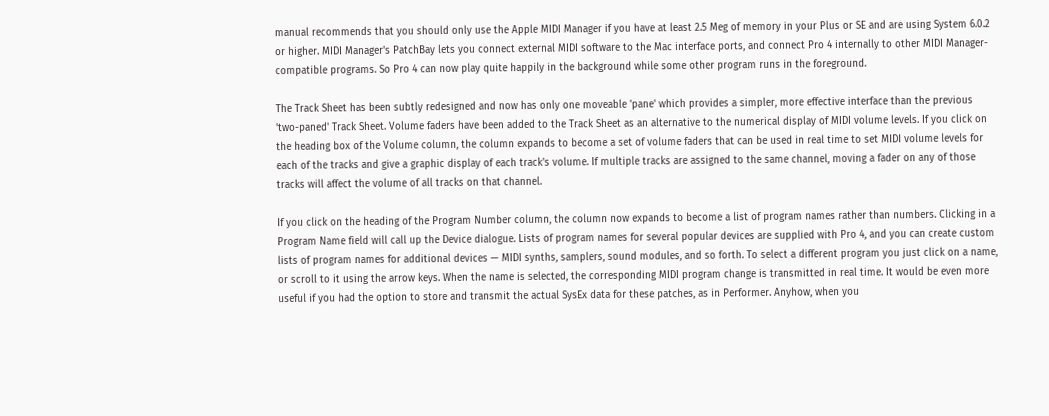manual recommends that you should only use the Apple MIDI Manager if you have at least 2.5 Meg of memory in your Plus or SE and are using System 6.0.2 or higher. MIDI Manager's PatchBay lets you connect external MIDI software to the Mac interface ports, and connect Pro 4 internally to other MIDI Manager-compatible programs. So Pro 4 can now play quite happily in the background while some other program runs in the foreground.

The Track Sheet has been subtly redesigned and now has only one moveable 'pane' which provides a simpler, more effective interface than the previous 'two-paned' Track Sheet. Volume faders have been added to the Track Sheet as an alternative to the numerical display of MIDI volume levels. If you click on the heading box of the Volume column, the column expands to become a set of volume faders that can be used in real time to set MIDI volume levels for each of the tracks and give a graphic display of each track's volume. If multiple tracks are assigned to the same channel, moving a fader on any of those tracks will affect the volume of all tracks on that channel.

If you click on the heading of the Program Number column, the column now expands to become a list of program names rather than numbers. Clicking in a Program Name field will call up the Device dialogue. Lists of program names for several popular devices are supplied with Pro 4, and you can create custom lists of program names for additional devices — MIDI synths, samplers, sound modules, and so forth. To select a different program you just click on a name, or scroll to it using the arrow keys. When the name is selected, the corresponding MIDI program change is transmitted in real time. It would be even more useful if you had the option to store and transmit the actual SysEx data for these patches, as in Performer. Anyhow, when you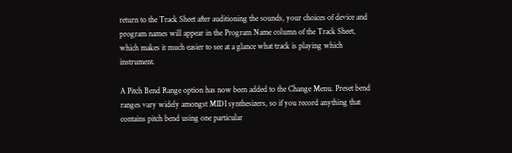return to the Track Sheet after auditioning the sounds, your choices of device and program names will appear in the Program Name column of the Track Sheet, which makes it much easier to see at a glance what track is playing which instrument.

A Pitch Bend Range option has now been added to the Change Menu. Preset bend ranges vary widely amongst MIDI synthesizers, so if you record anything that contains pitch bend using one particular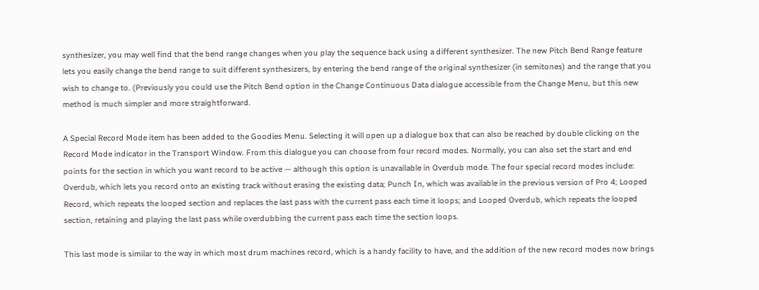synthesizer, you may well find that the bend range changes when you play the sequence back using a different synthesizer. The new Pitch Bend Range feature lets you easily change the bend range to suit different synthesizers, by entering the bend range of the original synthesizer (in semitones) and the range that you wish to change to. (Previously you could use the Pitch Bend option in the Change Continuous Data dialogue accessible from the Change Menu, but this new method is much simpler and more straightforward.

A Special Record Mode item has been added to the Goodies Menu. Selecting it will open up a dialogue box that can also be reached by double clicking on the Record Mode indicator in the Transport Window. From this dialogue you can choose from four record modes. Normally, you can also set the start and end points for the section in which you want record to be active — although this option is unavailable in Overdub mode. The four special record modes include: Overdub, which lets you record onto an existing track without erasing the existing data; Punch In, which was available in the previous version of Pro 4; Looped Record, which repeats the looped section and replaces the last pass with the current pass each time it loops; and Looped Overdub, which repeats the looped section, retaining and playing the last pass while overdubbing the current pass each time the section loops.

This last mode is similar to the way in which most drum machines record, which is a handy facility to have, and the addition of the new record modes now brings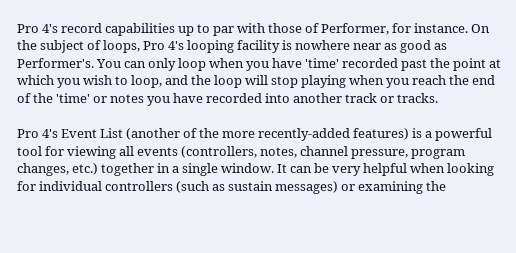Pro 4's record capabilities up to par with those of Performer, for instance. On the subject of loops, Pro 4's looping facility is nowhere near as good as Performer's. You can only loop when you have 'time' recorded past the point at which you wish to loop, and the loop will stop playing when you reach the end of the 'time' or notes you have recorded into another track or tracks.

Pro 4's Event List (another of the more recently-added features) is a powerful tool for viewing all events (controllers, notes, channel pressure, program changes, etc.) together in a single window. It can be very helpful when looking for individual controllers (such as sustain messages) or examining the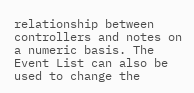relationship between controllers and notes on a numeric basis. The Event List can also be used to change the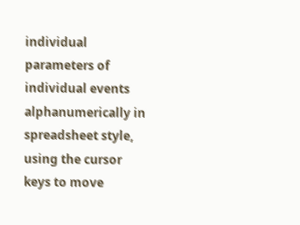individual parameters of individual events alphanumerically in spreadsheet style, using the cursor keys to move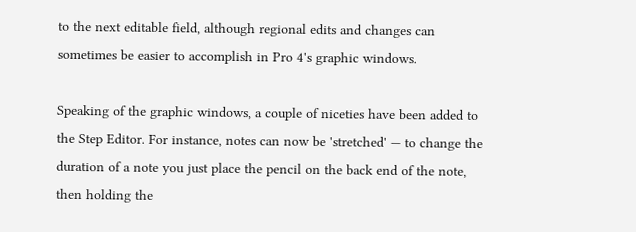to the next editable field, although regional edits and changes can sometimes be easier to accomplish in Pro 4's graphic windows.

Speaking of the graphic windows, a couple of niceties have been added to the Step Editor. For instance, notes can now be 'stretched' — to change the duration of a note you just place the pencil on the back end of the note, then holding the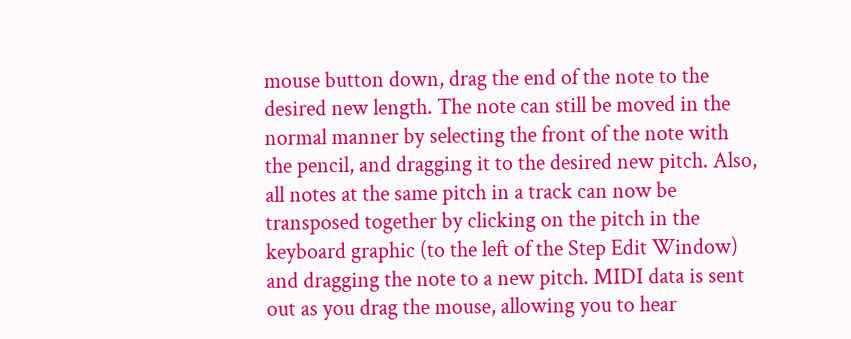mouse button down, drag the end of the note to the desired new length. The note can still be moved in the normal manner by selecting the front of the note with the pencil, and dragging it to the desired new pitch. Also, all notes at the same pitch in a track can now be transposed together by clicking on the pitch in the keyboard graphic (to the left of the Step Edit Window) and dragging the note to a new pitch. MIDI data is sent out as you drag the mouse, allowing you to hear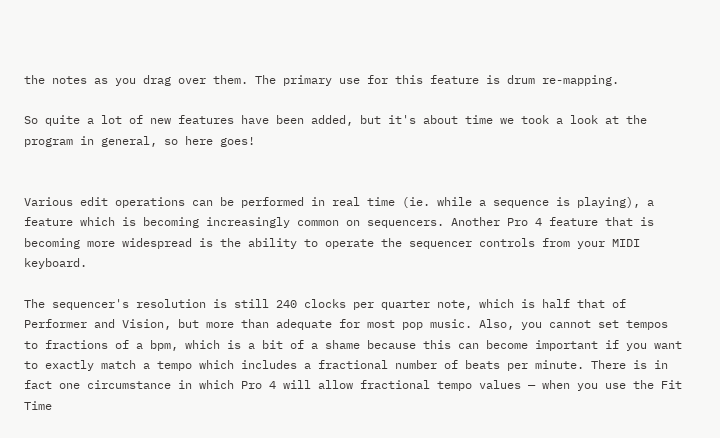the notes as you drag over them. The primary use for this feature is drum re-mapping.

So quite a lot of new features have been added, but it's about time we took a look at the program in general, so here goes!


Various edit operations can be performed in real time (ie. while a sequence is playing), a feature which is becoming increasingly common on sequencers. Another Pro 4 feature that is becoming more widespread is the ability to operate the sequencer controls from your MIDI keyboard.

The sequencer's resolution is still 240 clocks per quarter note, which is half that of Performer and Vision, but more than adequate for most pop music. Also, you cannot set tempos to fractions of a bpm, which is a bit of a shame because this can become important if you want to exactly match a tempo which includes a fractional number of beats per minute. There is in fact one circumstance in which Pro 4 will allow fractional tempo values — when you use the Fit Time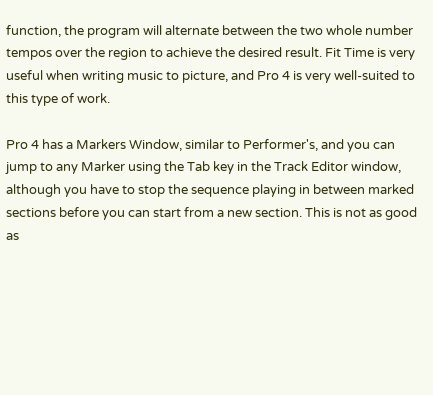function, the program will alternate between the two whole number tempos over the region to achieve the desired result. Fit Time is very useful when writing music to picture, and Pro 4 is very well-suited to this type of work.

Pro 4 has a Markers Window, similar to Performer's, and you can jump to any Marker using the Tab key in the Track Editor window, although you have to stop the sequence playing in between marked sections before you can start from a new section. This is not as good as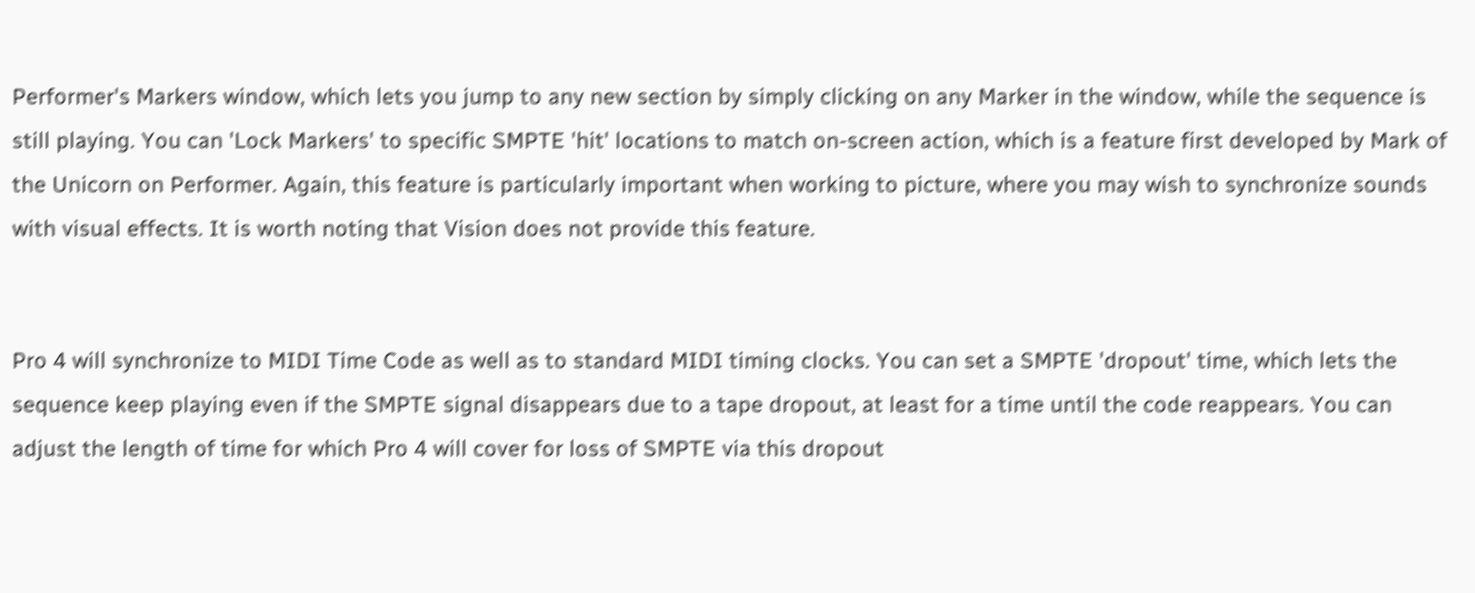Performer's Markers window, which lets you jump to any new section by simply clicking on any Marker in the window, while the sequence is still playing. You can 'Lock Markers' to specific SMPTE 'hit' locations to match on-screen action, which is a feature first developed by Mark of the Unicorn on Performer. Again, this feature is particularly important when working to picture, where you may wish to synchronize sounds with visual effects. It is worth noting that Vision does not provide this feature.


Pro 4 will synchronize to MIDI Time Code as well as to standard MIDI timing clocks. You can set a SMPTE 'dropout' time, which lets the sequence keep playing even if the SMPTE signal disappears due to a tape dropout, at least for a time until the code reappears. You can adjust the length of time for which Pro 4 will cover for loss of SMPTE via this dropout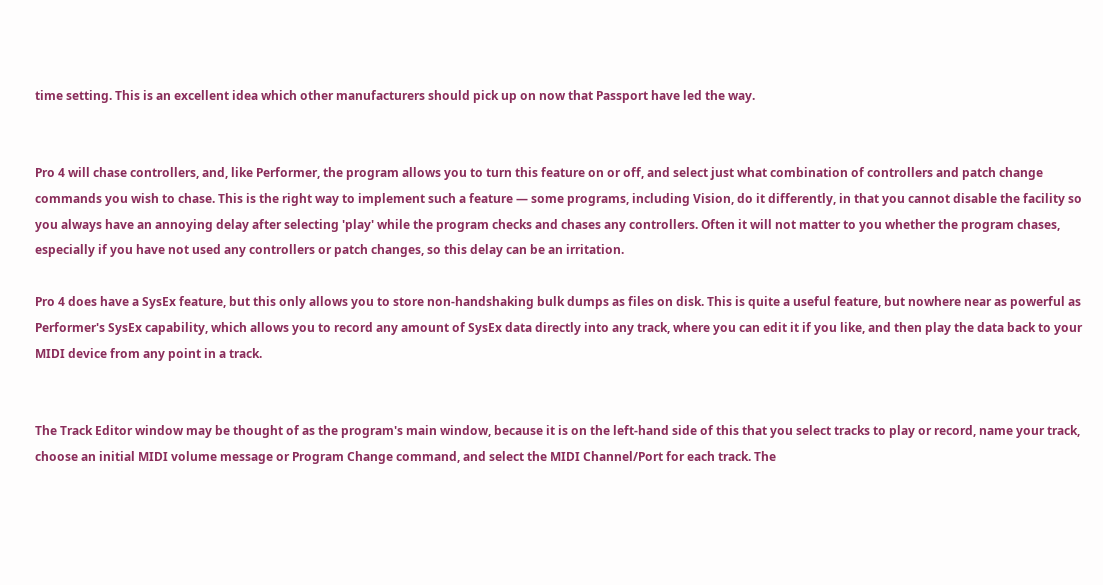time setting. This is an excellent idea which other manufacturers should pick up on now that Passport have led the way.


Pro 4 will chase controllers, and, like Performer, the program allows you to turn this feature on or off, and select just what combination of controllers and patch change commands you wish to chase. This is the right way to implement such a feature — some programs, including Vision, do it differently, in that you cannot disable the facility so you always have an annoying delay after selecting 'play' while the program checks and chases any controllers. Often it will not matter to you whether the program chases, especially if you have not used any controllers or patch changes, so this delay can be an irritation.

Pro 4 does have a SysEx feature, but this only allows you to store non-handshaking bulk dumps as files on disk. This is quite a useful feature, but nowhere near as powerful as Performer's SysEx capability, which allows you to record any amount of SysEx data directly into any track, where you can edit it if you like, and then play the data back to your MIDI device from any point in a track.


The Track Editor window may be thought of as the program's main window, because it is on the left-hand side of this that you select tracks to play or record, name your track, choose an initial MIDI volume message or Program Change command, and select the MIDI Channel/Port for each track. The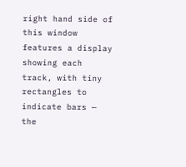right hand side of this window features a display showing each track, with tiny rectangles to indicate bars — the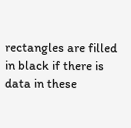rectangles are filled in black if there is data in these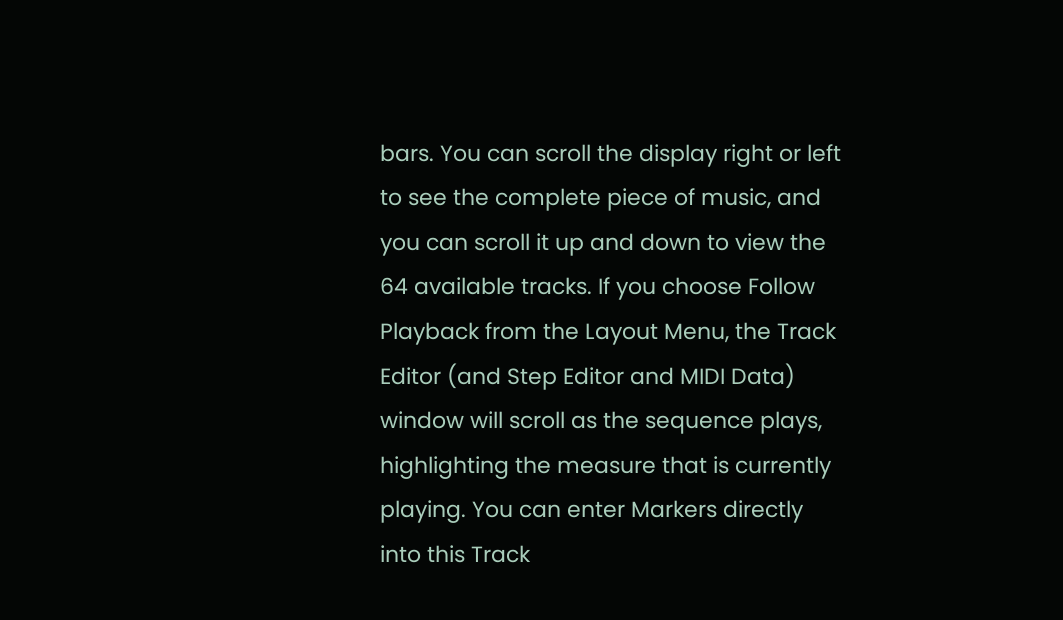bars. You can scroll the display right or left to see the complete piece of music, and you can scroll it up and down to view the 64 available tracks. If you choose Follow Playback from the Layout Menu, the Track Editor (and Step Editor and MIDI Data) window will scroll as the sequence plays, highlighting the measure that is currently playing. You can enter Markers directly into this Track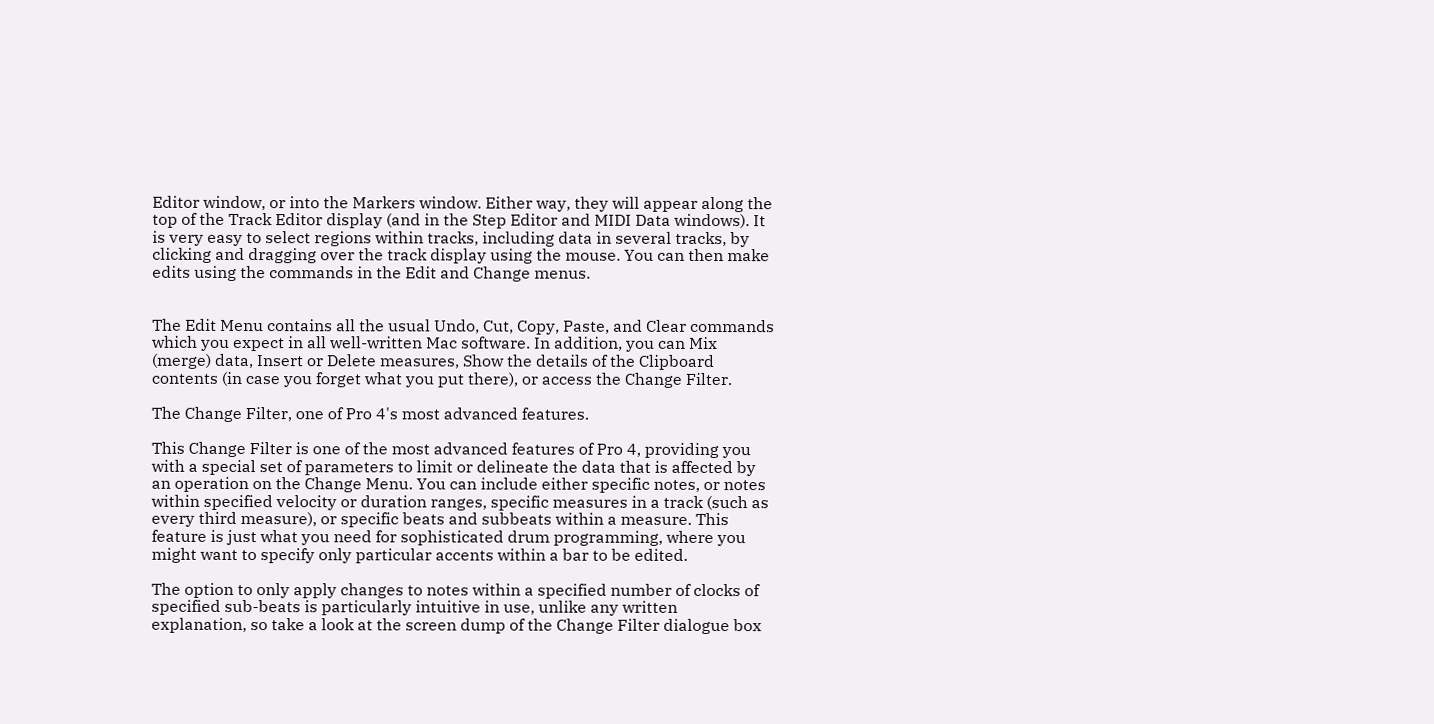Editor window, or into the Markers window. Either way, they will appear along the top of the Track Editor display (and in the Step Editor and MIDI Data windows). It is very easy to select regions within tracks, including data in several tracks, by clicking and dragging over the track display using the mouse. You can then make edits using the commands in the Edit and Change menus.


The Edit Menu contains all the usual Undo, Cut, Copy, Paste, and Clear commands which you expect in all well-written Mac software. In addition, you can Mix (merge) data, Insert or Delete measures, Show the details of the Clipboard contents (in case you forget what you put there), or access the Change Filter.

The Change Filter, one of Pro 4's most advanced features.

This Change Filter is one of the most advanced features of Pro 4, providing you with a special set of parameters to limit or delineate the data that is affected by an operation on the Change Menu. You can include either specific notes, or notes within specified velocity or duration ranges, specific measures in a track (such as every third measure), or specific beats and subbeats within a measure. This feature is just what you need for sophisticated drum programming, where you might want to specify only particular accents within a bar to be edited.

The option to only apply changes to notes within a specified number of clocks of specified sub-beats is particularly intuitive in use, unlike any written explanation, so take a look at the screen dump of the Change Filter dialogue box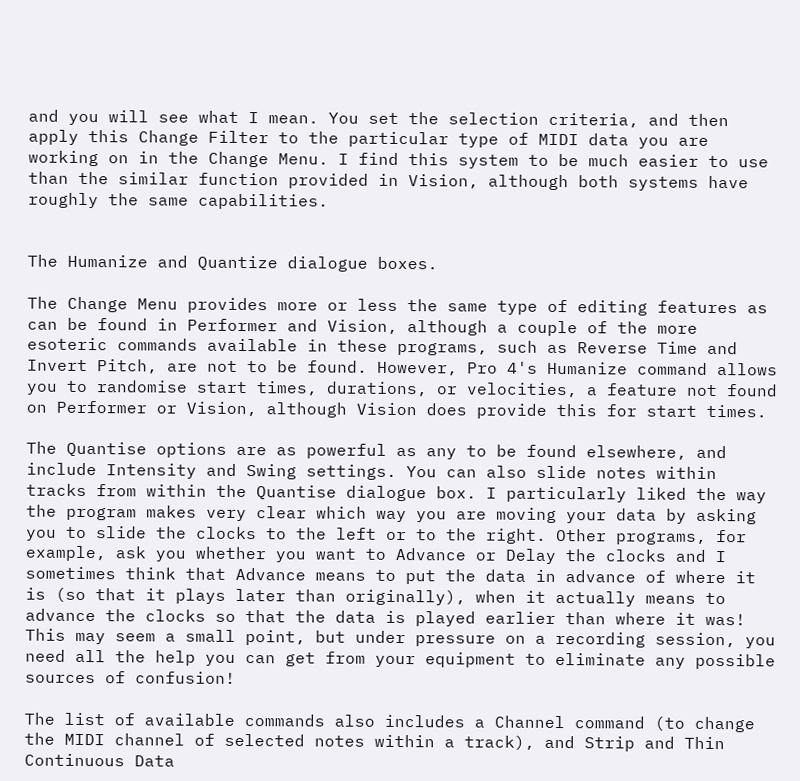and you will see what I mean. You set the selection criteria, and then apply this Change Filter to the particular type of MIDI data you are working on in the Change Menu. I find this system to be much easier to use than the similar function provided in Vision, although both systems have roughly the same capabilities.


The Humanize and Quantize dialogue boxes.

The Change Menu provides more or less the same type of editing features as can be found in Performer and Vision, although a couple of the more esoteric commands available in these programs, such as Reverse Time and Invert Pitch, are not to be found. However, Pro 4's Humanize command allows you to randomise start times, durations, or velocities, a feature not found on Performer or Vision, although Vision does provide this for start times.

The Quantise options are as powerful as any to be found elsewhere, and include Intensity and Swing settings. You can also slide notes within tracks from within the Quantise dialogue box. I particularly liked the way the program makes very clear which way you are moving your data by asking you to slide the clocks to the left or to the right. Other programs, for example, ask you whether you want to Advance or Delay the clocks and I sometimes think that Advance means to put the data in advance of where it is (so that it plays later than originally), when it actually means to advance the clocks so that the data is played earlier than where it was! This may seem a small point, but under pressure on a recording session, you need all the help you can get from your equipment to eliminate any possible sources of confusion!

The list of available commands also includes a Channel command (to change the MIDI channel of selected notes within a track), and Strip and Thin Continuous Data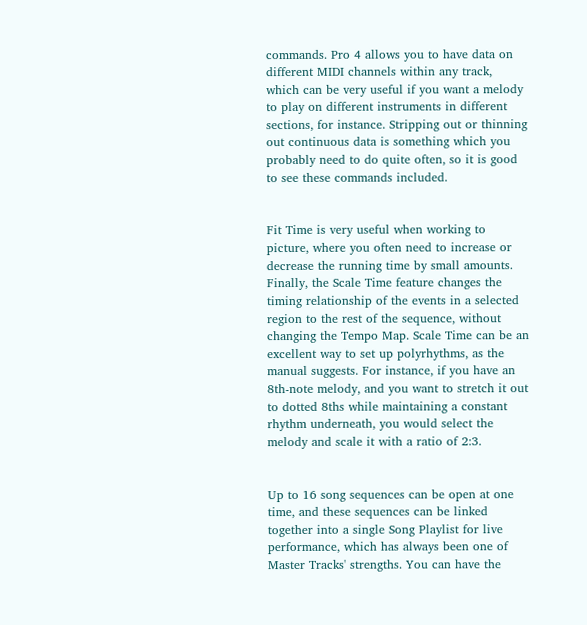commands. Pro 4 allows you to have data on different MIDI channels within any track, which can be very useful if you want a melody to play on different instruments in different sections, for instance. Stripping out or thinning out continuous data is something which you probably need to do quite often, so it is good to see these commands included.


Fit Time is very useful when working to picture, where you often need to increase or decrease the running time by small amounts. Finally, the Scale Time feature changes the timing relationship of the events in a selected region to the rest of the sequence, without changing the Tempo Map. Scale Time can be an excellent way to set up polyrhythms, as the manual suggests. For instance, if you have an 8th-note melody, and you want to stretch it out to dotted 8ths while maintaining a constant rhythm underneath, you would select the melody and scale it with a ratio of 2:3.


Up to 16 song sequences can be open at one time, and these sequences can be linked together into a single Song Playlist for live performance, which has always been one of Master Tracks' strengths. You can have the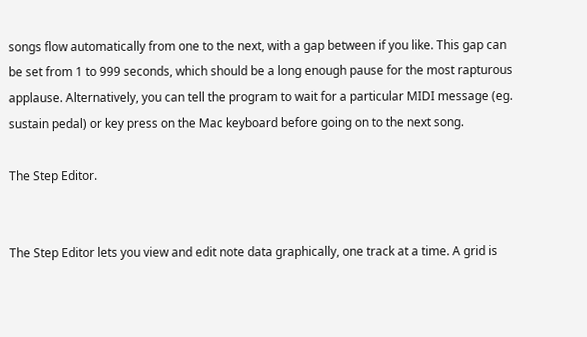songs flow automatically from one to the next, with a gap between if you like. This gap can be set from 1 to 999 seconds, which should be a long enough pause for the most rapturous applause. Alternatively, you can tell the program to wait for a particular MIDI message (eg. sustain pedal) or key press on the Mac keyboard before going on to the next song.

The Step Editor.


The Step Editor lets you view and edit note data graphically, one track at a time. A grid is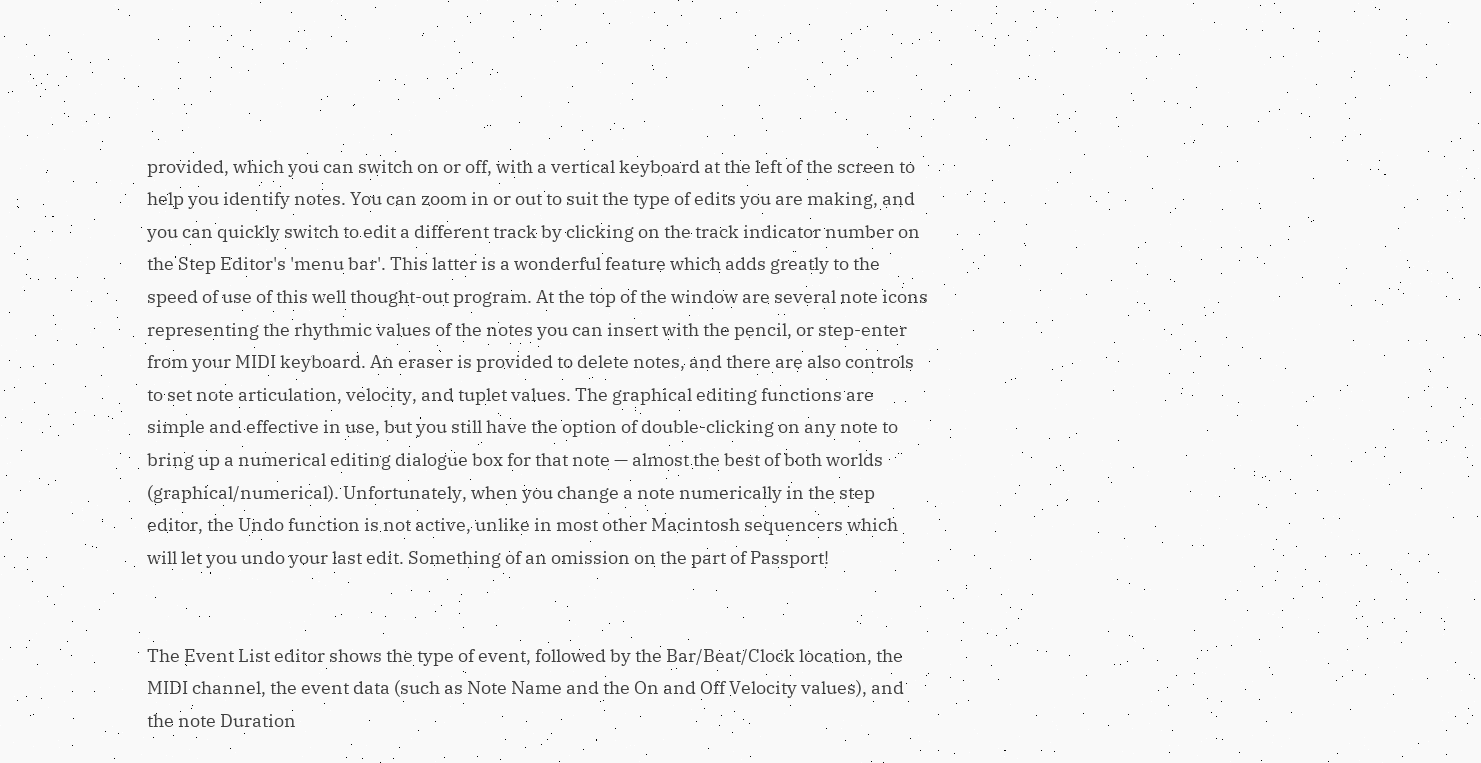provided, which you can switch on or off, with a vertical keyboard at the left of the screen to help you identify notes. You can zoom in or out to suit the type of edits you are making, and you can quickly switch to edit a different track by clicking on the track indicator number on the Step Editor's 'menu bar'. This latter is a wonderful feature which adds greatly to the speed of use of this well thought-out program. At the top of the window are several note icons representing the rhythmic values of the notes you can insert with the pencil, or step-enter from your MIDI keyboard. An eraser is provided to delete notes, and there are also controls to set note articulation, velocity, and tuplet values. The graphical editing functions are simple and effective in use, but you still have the option of double-clicking on any note to bring up a numerical editing dialogue box for that note — almost the best of both worlds (graphical/numerical). Unfortunately, when you change a note numerically in the step editor, the Undo function is not active, unlike in most other Macintosh sequencers which will let you undo your last edit. Something of an omission on the part of Passport!


The Event List editor shows the type of event, followed by the Bar/Beat/Clock location, the MIDI channel, the event data (such as Note Name and the On and Off Velocity values), and the note Duration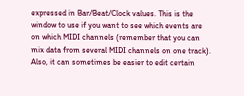expressed in Bar/Beat/Clock values. This is the window to use if you want to see which events are on which MIDI channels (remember that you can mix data from several MIDI channels on one track). Also, it can sometimes be easier to edit certain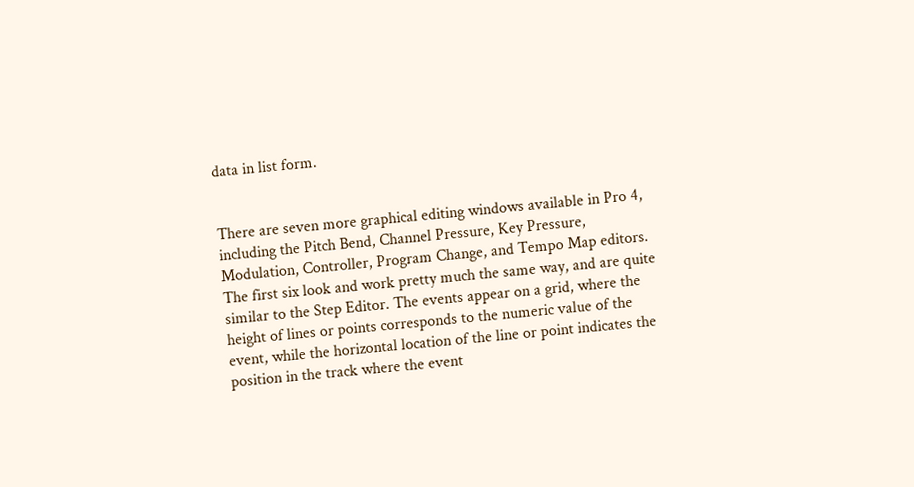data in list form.


There are seven more graphical editing windows available in Pro 4, including the Pitch Bend, Channel Pressure, Key Pressure, Modulation, Controller, Program Change, and Tempo Map editors. The first six look and work pretty much the same way, and are quite similar to the Step Editor. The events appear on a grid, where the height of lines or points corresponds to the numeric value of the event, while the horizontal location of the line or point indicates the position in the track where the event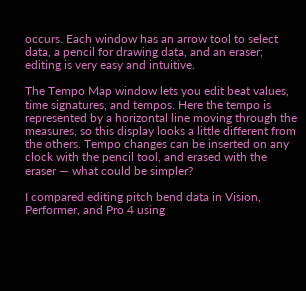occurs. Each window has an arrow tool to select data, a pencil for drawing data, and an eraser; editing is very easy and intuitive.

The Tempo Map window lets you edit beat values, time signatures, and tempos. Here the tempo is represented by a horizontal line moving through the measures, so this display looks a little different from the others. Tempo changes can be inserted on any clock with the pencil tool, and erased with the eraser — what could be simpler?

I compared editing pitch bend data in Vision, Performer, and Pro 4 using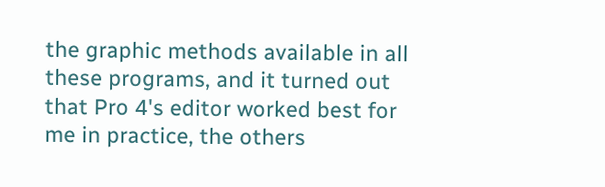the graphic methods available in all these programs, and it turned out that Pro 4's editor worked best for me in practice, the others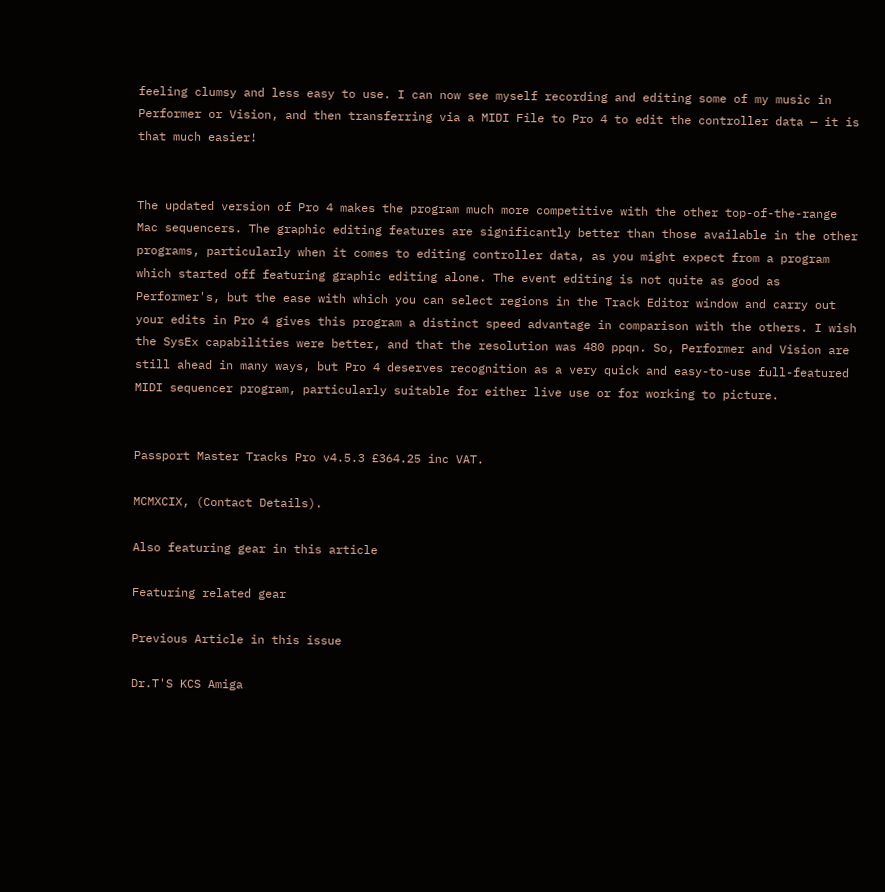feeling clumsy and less easy to use. I can now see myself recording and editing some of my music in Performer or Vision, and then transferring via a MIDI File to Pro 4 to edit the controller data — it is that much easier!


The updated version of Pro 4 makes the program much more competitive with the other top-of-the-range Mac sequencers. The graphic editing features are significantly better than those available in the other programs, particularly when it comes to editing controller data, as you might expect from a program which started off featuring graphic editing alone. The event editing is not quite as good as Performer's, but the ease with which you can select regions in the Track Editor window and carry out your edits in Pro 4 gives this program a distinct speed advantage in comparison with the others. I wish the SysEx capabilities were better, and that the resolution was 480 ppqn. So, Performer and Vision are still ahead in many ways, but Pro 4 deserves recognition as a very quick and easy-to-use full-featured MIDI sequencer program, particularly suitable for either live use or for working to picture.


Passport Master Tracks Pro v4.5.3 £364.25 inc VAT.

MCMXCIX, (Contact Details).

Also featuring gear in this article

Featuring related gear

Previous Article in this issue

Dr.T'S KCS Amiga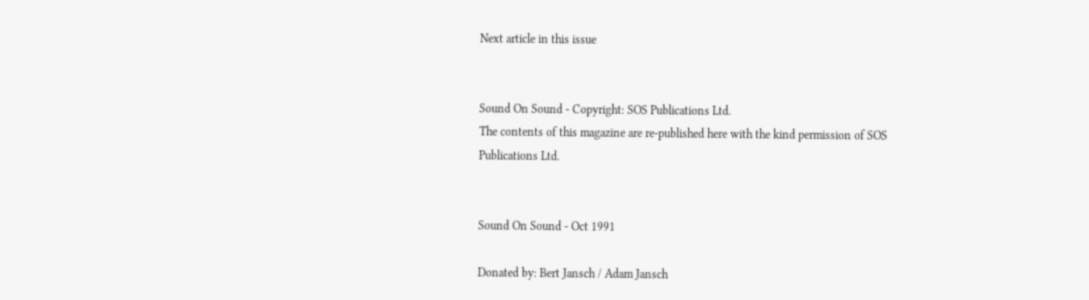Next article in this issue


Sound On Sound - Copyright: SOS Publications Ltd.
The contents of this magazine are re-published here with the kind permission of SOS Publications Ltd.


Sound On Sound - Oct 1991

Donated by: Bert Jansch / Adam Jansch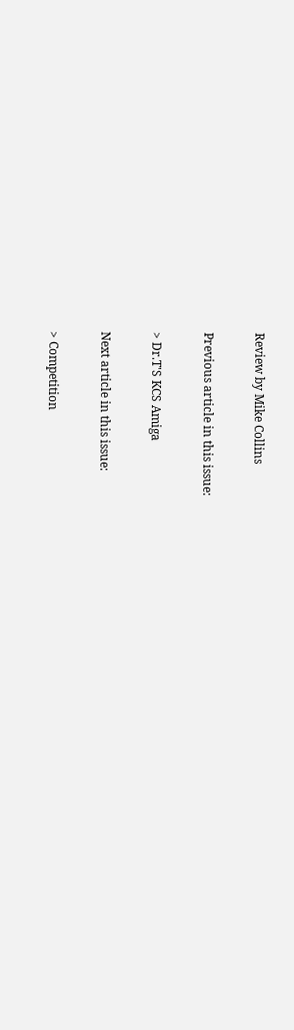Review by Mike Collins

Previous article in this issue:

> Dr.T'S KCS Amiga

Next article in this issue:

> Competition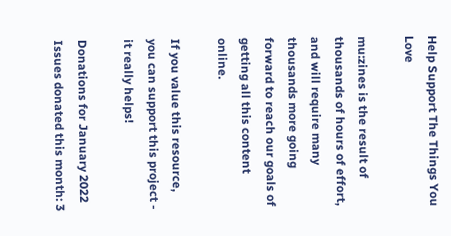Help Support The Things You Love

mu:zines is the result of thousands of hours of effort, and will require many thousands more going forward to reach our goals of getting all this content online.

If you value this resource, you can support this project - it really helps!

Donations for January 2022
Issues donated this month: 3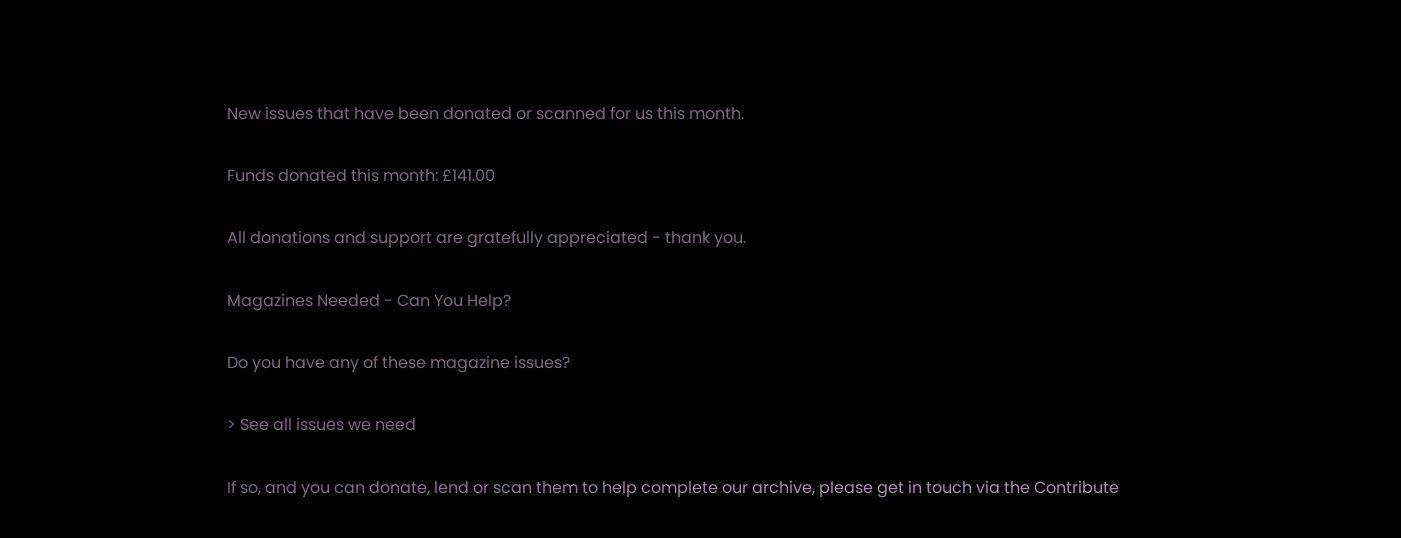New issues that have been donated or scanned for us this month.

Funds donated this month: £141.00

All donations and support are gratefully appreciated - thank you.

Magazines Needed - Can You Help?

Do you have any of these magazine issues?

> See all issues we need

If so, and you can donate, lend or scan them to help complete our archive, please get in touch via the Contribute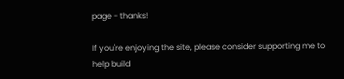page - thanks!

If you're enjoying the site, please consider supporting me to help build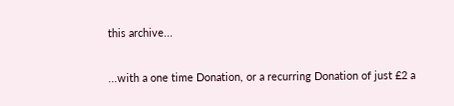this archive...

...with a one time Donation, or a recurring Donation of just £2 a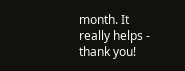month. It really helps - thank you!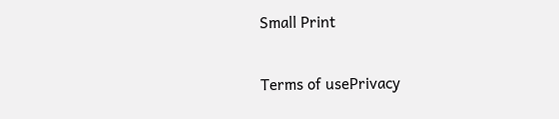Small Print

Terms of usePrivacy